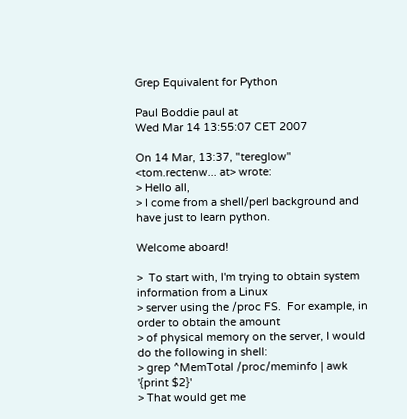Grep Equivalent for Python

Paul Boddie paul at
Wed Mar 14 13:55:07 CET 2007

On 14 Mar, 13:37, "tereglow" <tom.rectenw... at> wrote:
> Hello all,
> I come from a shell/perl background and have just to learn python.

Welcome aboard!

>  To start with, I'm trying to obtain system information from a Linux
> server using the /proc FS.  For example, in order to obtain the amount
> of physical memory on the server, I would do the following in shell:
> grep ^MemTotal /proc/meminfo | awk '{print $2}'
> That would get me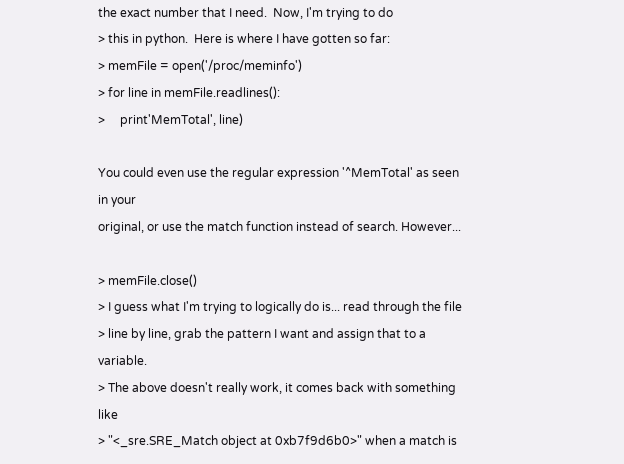the exact number that I need.  Now, I'm trying to do
> this in python.  Here is where I have gotten so far:
> memFile = open('/proc/meminfo')
> for line in memFile.readlines():
>     print'MemTotal', line)

You could even use the regular expression '^MemTotal' as seen in your
original, or use the match function instead of search. However...

> memFile.close()
> I guess what I'm trying to logically do is... read through the file
> line by line, grab the pattern I want and assign that to a variable.
> The above doesn't really work, it comes back with something like
> "<_sre.SRE_Match object at 0xb7f9d6b0>" when a match is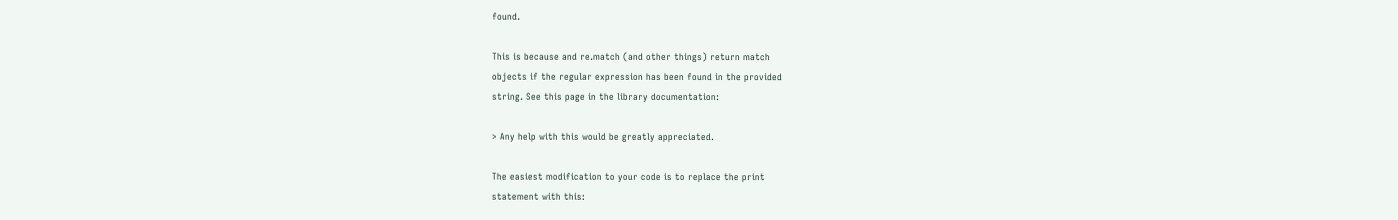found.

This is because and re.match (and other things) return match
objects if the regular expression has been found in the provided
string. See this page in the library documentation:

> Any help with this would be greatly appreciated.

The easiest modification to your code is to replace the print
statement with this: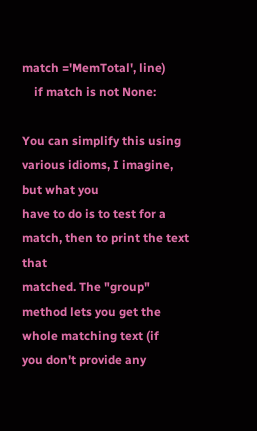match ='MemTotal', line)
    if match is not None:

You can simplify this using various idioms, I imagine, but what you
have to do is to test for a match, then to print the text that
matched. The "group" method lets you get the whole matching text (if
you don't provide any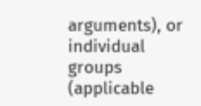arguments), or individual groups (applicable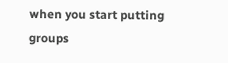when you start putting groups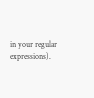in your regular expressions).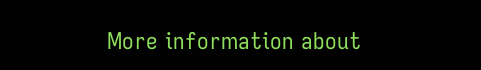More information about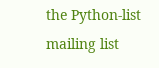the Python-list mailing list